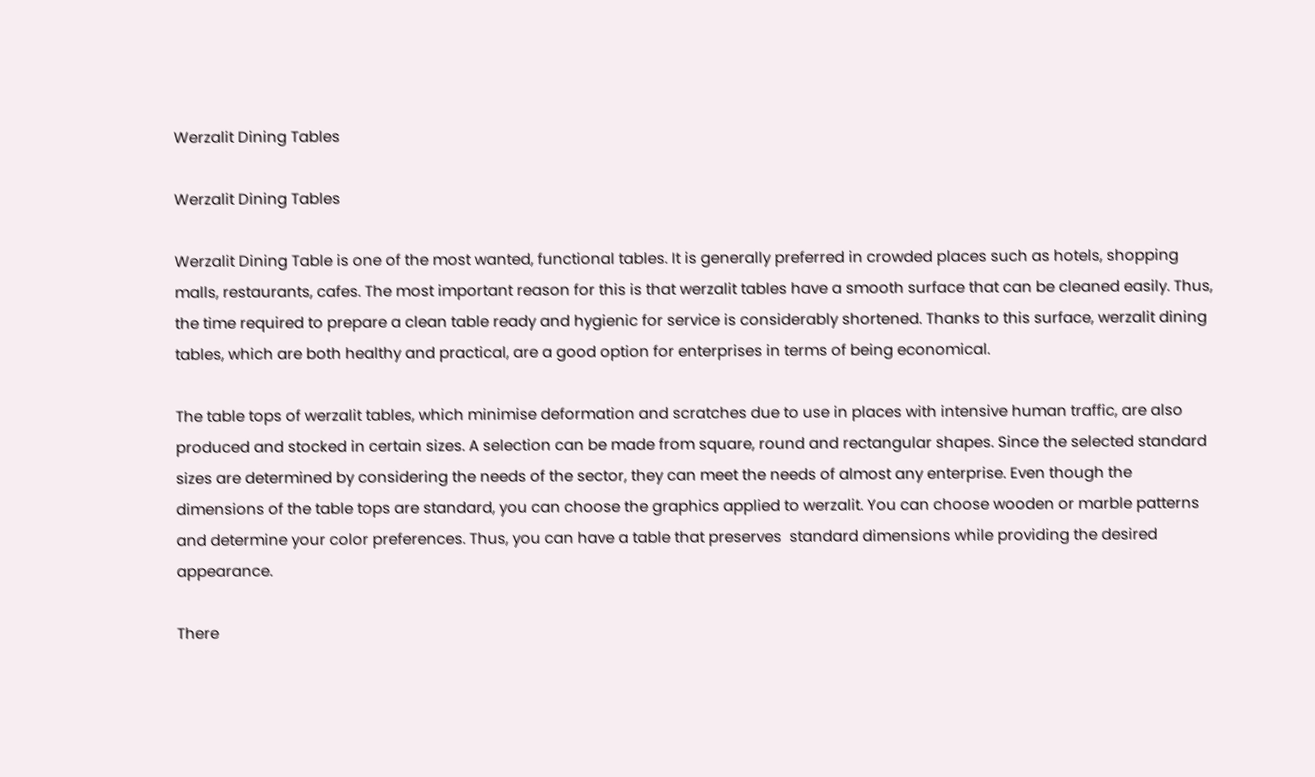Werzalit Dining Tables

Werzalit Dining Tables

Werzalit Dining Table is one of the most wanted, functional tables. It is generally preferred in crowded places such as hotels, shopping malls, restaurants, cafes. The most important reason for this is that werzalit tables have a smooth surface that can be cleaned easily. Thus, the time required to prepare a clean table ready and hygienic for service is considerably shortened. Thanks to this surface, werzalit dining tables, which are both healthy and practical, are a good option for enterprises in terms of being economical.

The table tops of werzalit tables, which minimise deformation and scratches due to use in places with intensive human traffic, are also produced and stocked in certain sizes. A selection can be made from square, round and rectangular shapes. Since the selected standard sizes are determined by considering the needs of the sector, they can meet the needs of almost any enterprise. Even though the dimensions of the table tops are standard, you can choose the graphics applied to werzalit. You can choose wooden or marble patterns and determine your color preferences. Thus, you can have a table that preserves  standard dimensions while providing the desired appearance.

There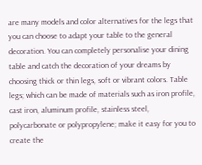are many models and color alternatives for the legs that you can choose to adapt your table to the general decoration. You can completely personalise your dining table and catch the decoration of your dreams by choosing thick or thin legs, soft or vibrant colors. Table legs; which can be made of materials such as iron profile, cast iron, aluminum profile, stainless steel, polycarbonate or polypropylene; make it easy for you to create the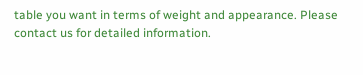table you want in terms of weight and appearance. Please contact us for detailed information.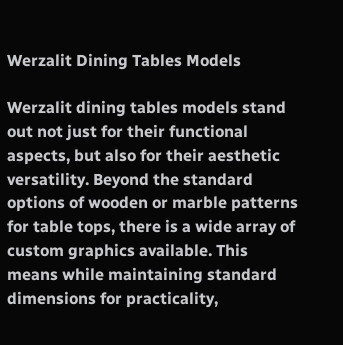Werzalit Dining Tables Models

Werzalit dining tables models stand out not just for their functional aspects, but also for their aesthetic versatility. Beyond the standard options of wooden or marble patterns for table tops, there is a wide array of custom graphics available. This means while maintaining standard dimensions for practicality,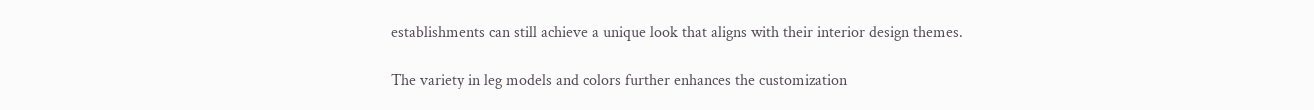establishments can still achieve a unique look that aligns with their interior design themes.

The variety in leg models and colors further enhances the customization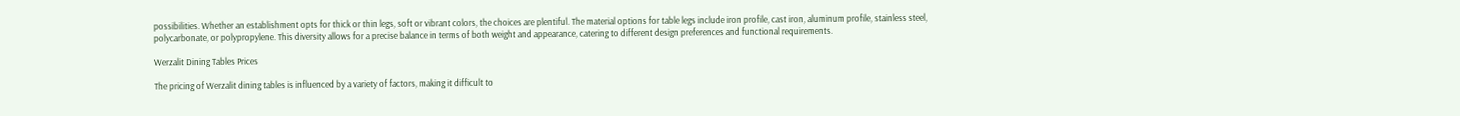possibilities. Whether an establishment opts for thick or thin legs, soft or vibrant colors, the choices are plentiful. The material options for table legs include iron profile, cast iron, aluminum profile, stainless steel, polycarbonate, or polypropylene. This diversity allows for a precise balance in terms of both weight and appearance, catering to different design preferences and functional requirements.

Werzalit Dining Tables Prices

The pricing of Werzalit dining tables is influenced by a variety of factors, making it difficult to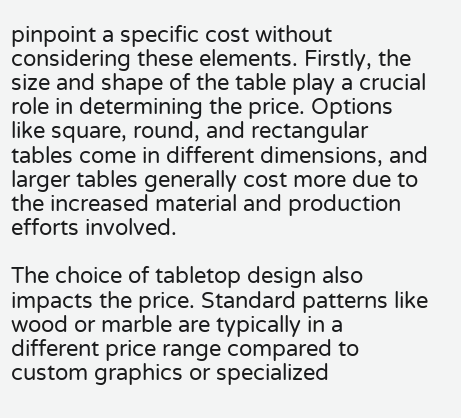pinpoint a specific cost without considering these elements. Firstly, the size and shape of the table play a crucial role in determining the price. Options like square, round, and rectangular tables come in different dimensions, and larger tables generally cost more due to the increased material and production efforts involved.

The choice of tabletop design also impacts the price. Standard patterns like wood or marble are typically in a different price range compared to custom graphics or specialized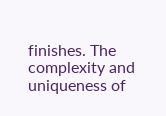finishes. The complexity and uniqueness of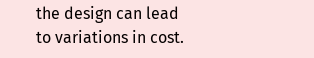the design can lead to variations in cost.